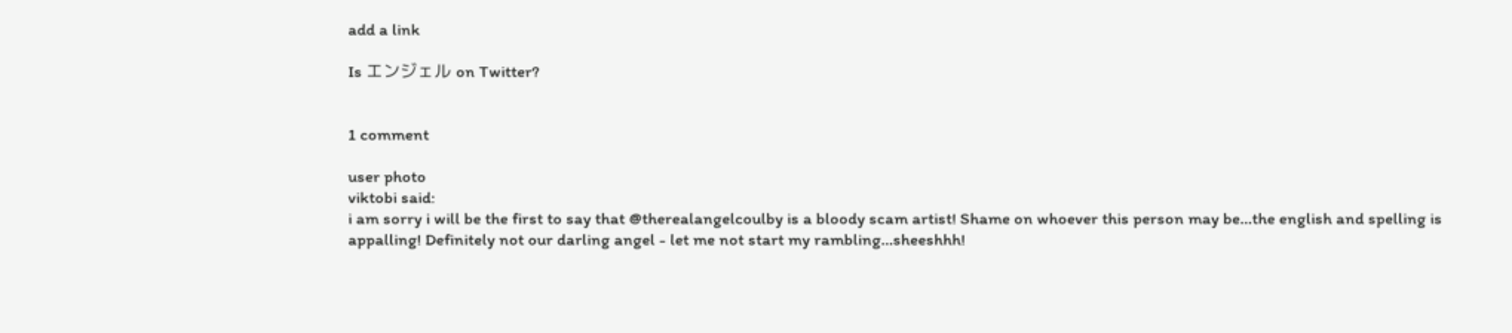add a link

Is エンジェル on Twitter?


1 comment

user photo
viktobi said:
i am sorry i will be the first to say that @therealangelcoulby is a bloody scam artist! Shame on whoever this person may be...the english and spelling is appalling! Definitely not our darling angel - let me not start my rambling...sheeshhh!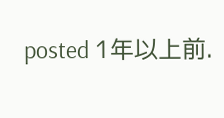posted 1年以上前.